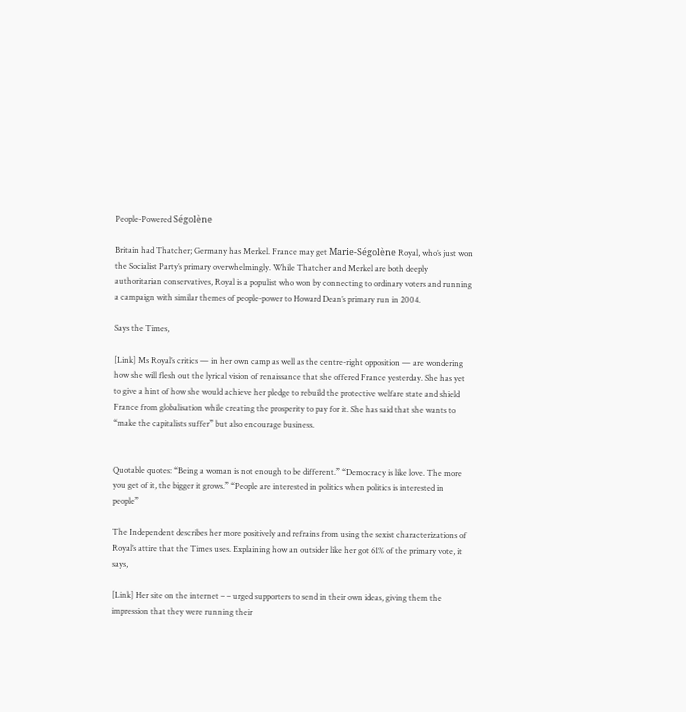People-Powered Ségolène

Britain had Thatcher; Germany has Merkel. France may get Marie-Ségolène Royal, who’s just won the Socialist Party’s primary overwhelmingly. While Thatcher and Merkel are both deeply authoritarian conservatives, Royal is a populist who won by connecting to ordinary voters and running a campaign with similar themes of people-power to Howard Dean’s primary run in 2004.

Says the Times,

[Link] Ms Royal’s critics — in her own camp as well as the centre-right opposition — are wondering how she will flesh out the lyrical vision of renaissance that she offered France yesterday. She has yet to give a hint of how she would achieve her pledge to rebuild the protective welfare state and shield France from globalisation while creating the prosperity to pay for it. She has said that she wants to “make the capitalists suffer” but also encourage business.


Quotable quotes: “Being a woman is not enough to be different.” “Democracy is like love. The more you get of it, the bigger it grows.” “People are interested in politics when politics is interested in people”

The Independent describes her more positively and refrains from using the sexist characterizations of Royal’s attire that the Times uses. Explaining how an outsider like her got 61% of the primary vote, it says,

[Link] Her site on the internet – – urged supporters to send in their own ideas, giving them the impression that they were running their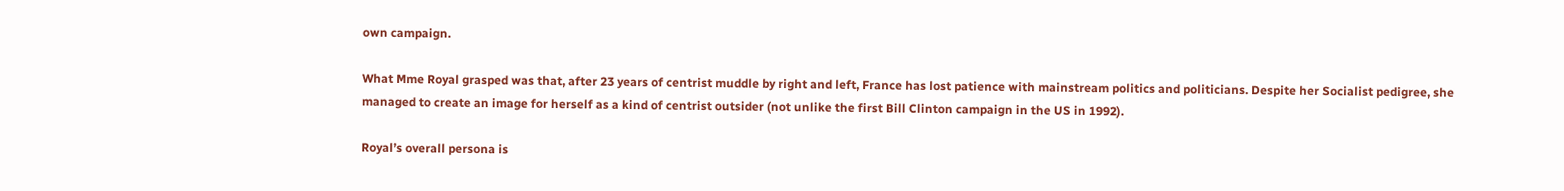own campaign.

What Mme Royal grasped was that, after 23 years of centrist muddle by right and left, France has lost patience with mainstream politics and politicians. Despite her Socialist pedigree, she managed to create an image for herself as a kind of centrist outsider (not unlike the first Bill Clinton campaign in the US in 1992).

Royal’s overall persona is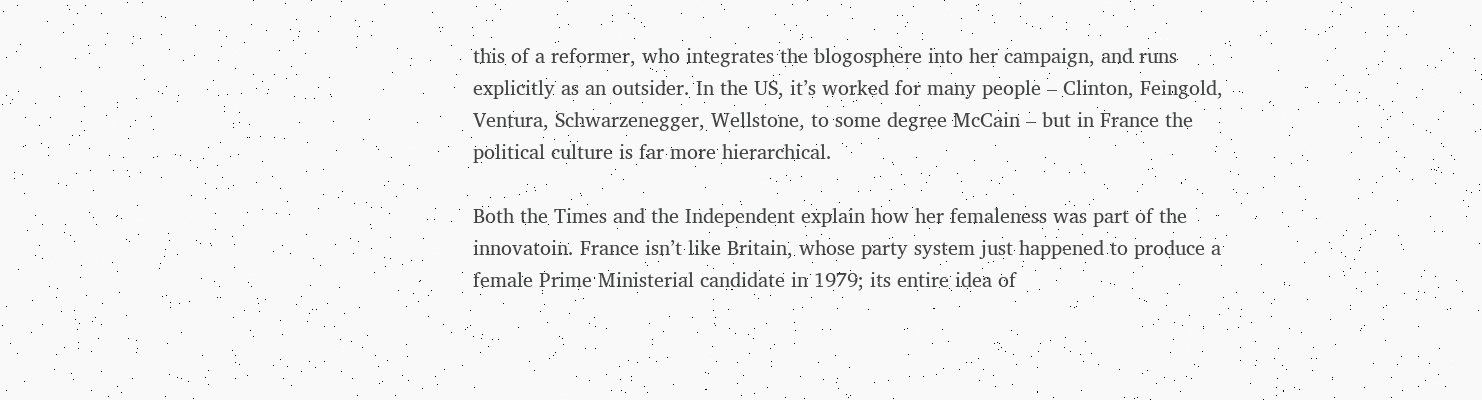this of a reformer, who integrates the blogosphere into her campaign, and runs explicitly as an outsider. In the US, it’s worked for many people – Clinton, Feingold, Ventura, Schwarzenegger, Wellstone, to some degree McCain – but in France the political culture is far more hierarchical.

Both the Times and the Independent explain how her femaleness was part of the innovatoin. France isn’t like Britain, whose party system just happened to produce a female Prime Ministerial candidate in 1979; its entire idea of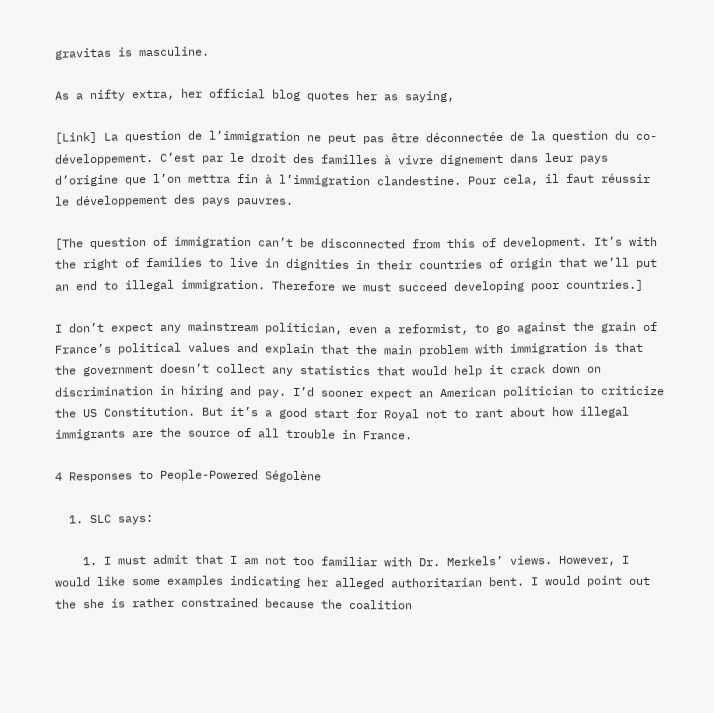gravitas is masculine.

As a nifty extra, her official blog quotes her as saying,

[Link] La question de l’immigration ne peut pas être déconnectée de la question du co-développement. C’est par le droit des familles à vivre dignement dans leur pays d’origine que l’on mettra fin à l’immigration clandestine. Pour cela, il faut réussir le développement des pays pauvres.

[The question of immigration can’t be disconnected from this of development. It’s with the right of families to live in dignities in their countries of origin that we’ll put an end to illegal immigration. Therefore we must succeed developing poor countries.]

I don’t expect any mainstream politician, even a reformist, to go against the grain of France’s political values and explain that the main problem with immigration is that the government doesn’t collect any statistics that would help it crack down on discrimination in hiring and pay. I’d sooner expect an American politician to criticize the US Constitution. But it’s a good start for Royal not to rant about how illegal immigrants are the source of all trouble in France.

4 Responses to People-Powered Ségolène

  1. SLC says:

    1. I must admit that I am not too familiar with Dr. Merkels’ views. However, I would like some examples indicating her alleged authoritarian bent. I would point out the she is rather constrained because the coalition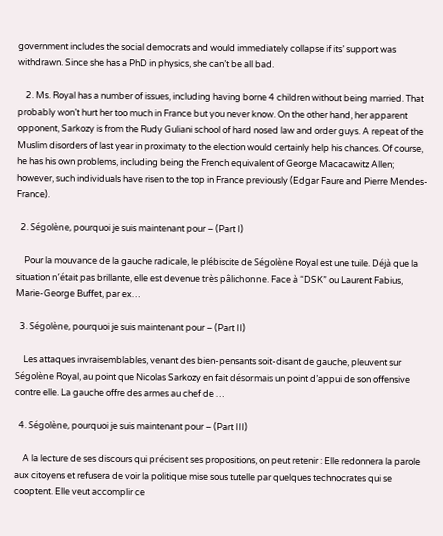government includes the social democrats and would immediately collapse if its’ support was withdrawn. Since she has a PhD in physics, she can’t be all bad.

    2. Ms. Royal has a number of issues, including having borne 4 children without being married. That probably won’t hurt her too much in France but you never know. On the other hand, her apparent opponent, Sarkozy is from the Rudy Guliani school of hard nosed law and order guys. A repeat of the Muslim disorders of last year in proximaty to the election would certainly help his chances. Of course, he has his own problems, including being the French equivalent of George Macacawitz Allen; however, such individuals have risen to the top in France previously (Edgar Faure and Pierre Mendes-France).

  2. Ségolène, pourquoi je suis maintenant pour – (Part I)

    Pour la mouvance de la gauche radicale, le plébiscite de Ségolène Royal est une tuile. Déjà que la situation n’était pas brillante, elle est devenue très pâlichonne. Face à “DSK” ou Laurent Fabius, Marie-George Buffet, par ex…

  3. Ségolène, pourquoi je suis maintenant pour – (Part II)

    Les attaques invraisemblables, venant des bien-pensants soit-disant de gauche, pleuvent sur Ségolène Royal, au point que Nicolas Sarkozy en fait désormais un point d’appui de son offensive contre elle. La gauche offre des armes au chef de …

  4. Ségolène, pourquoi je suis maintenant pour – (Part III)

    A la lecture de ses discours qui précisent ses propositions, on peut retenir : Elle redonnera la parole aux citoyens et refusera de voir la politique mise sous tutelle par quelques technocrates qui se cooptent. Elle veut accomplir ce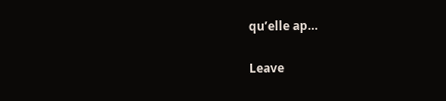qu’elle ap…

Leave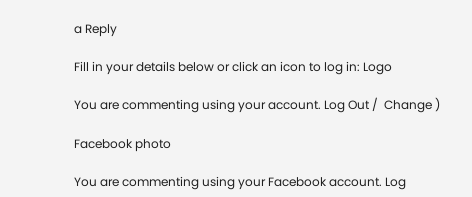a Reply

Fill in your details below or click an icon to log in: Logo

You are commenting using your account. Log Out /  Change )

Facebook photo

You are commenting using your Facebook account. Log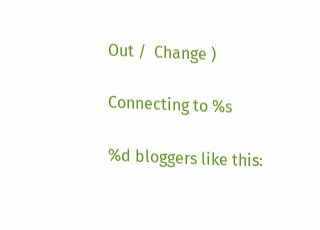Out /  Change )

Connecting to %s

%d bloggers like this: